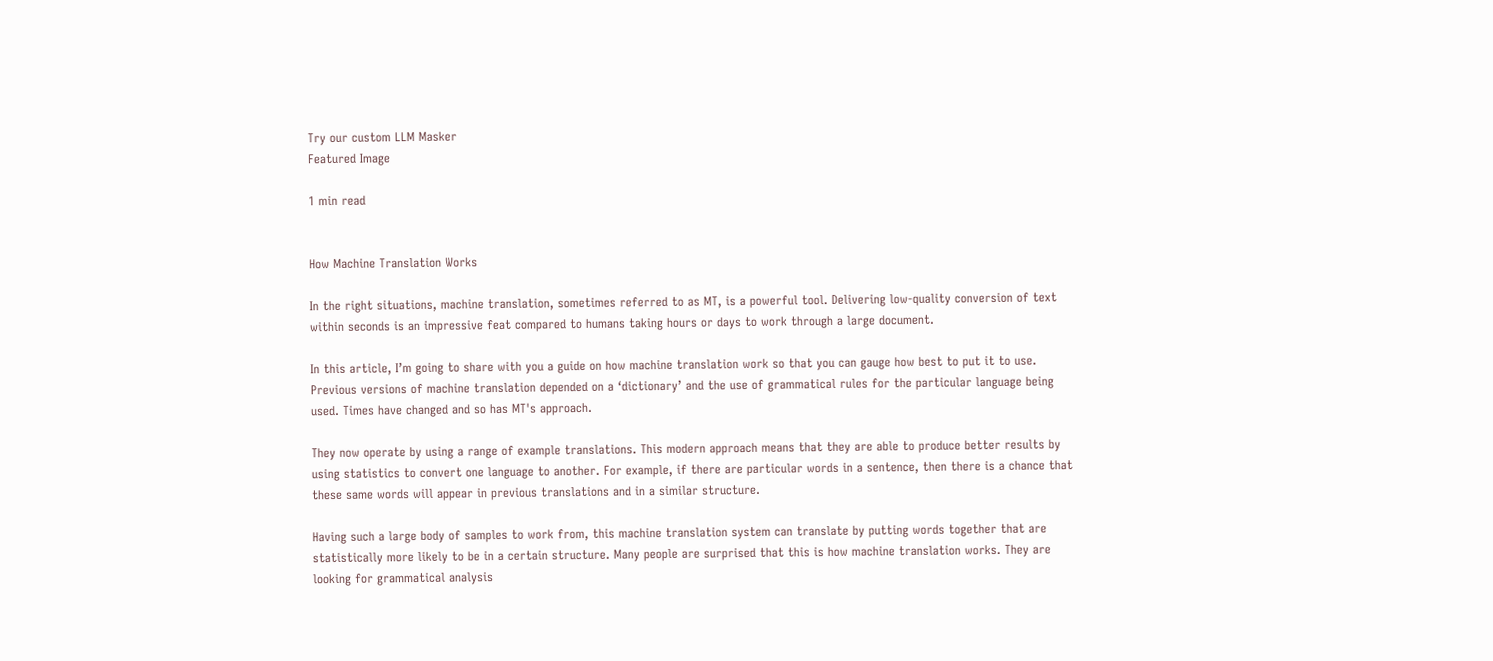Try our custom LLM Masker
Featured Image

1 min read


How Machine Translation Works

In the right situations, machine translation, sometimes referred to as MT, is a powerful tool. Delivering low-quality conversion of text within seconds is an impressive feat compared to humans taking hours or days to work through a large document.

In this article, I’m going to share with you a guide on how machine translation work so that you can gauge how best to put it to use. Previous versions of machine translation depended on a ‘dictionary’ and the use of grammatical rules for the particular language being used. Times have changed and so has MT's approach.

They now operate by using a range of example translations. This modern approach means that they are able to produce better results by using statistics to convert one language to another. For example, if there are particular words in a sentence, then there is a chance that these same words will appear in previous translations and in a similar structure.

Having such a large body of samples to work from, this machine translation system can translate by putting words together that are statistically more likely to be in a certain structure. Many people are surprised that this is how machine translation works. They are looking for grammatical analysis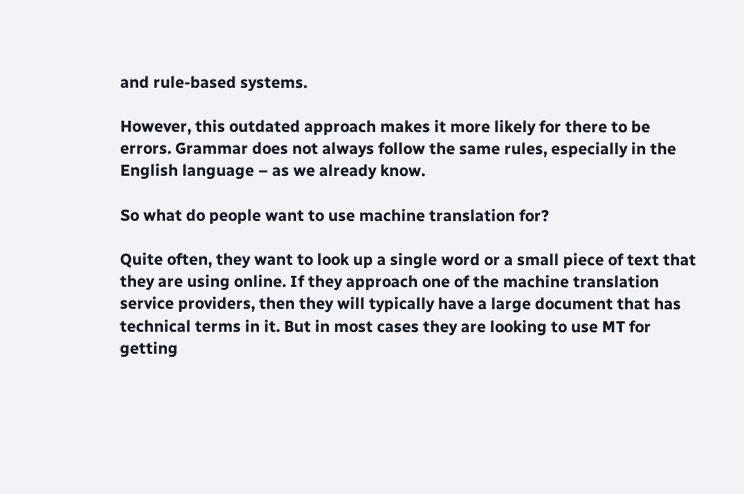and rule-based systems.

However, this outdated approach makes it more likely for there to be errors. Grammar does not always follow the same rules, especially in the English language – as we already know.

So what do people want to use machine translation for?

Quite often, they want to look up a single word or a small piece of text that they are using online. If they approach one of the machine translation service providers, then they will typically have a large document that has technical terms in it. But in most cases they are looking to use MT for getting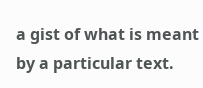a gist of what is meant by a particular text.